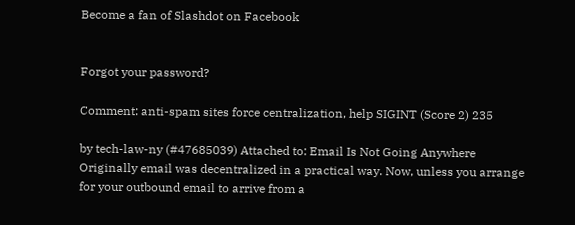Become a fan of Slashdot on Facebook


Forgot your password?

Comment: anti-spam sites force centralization, help SIGINT (Score 2) 235

by tech-law-ny (#47685039) Attached to: Email Is Not Going Anywhere
Originally email was decentralized in a practical way. Now, unless you arrange for your outbound email to arrive from a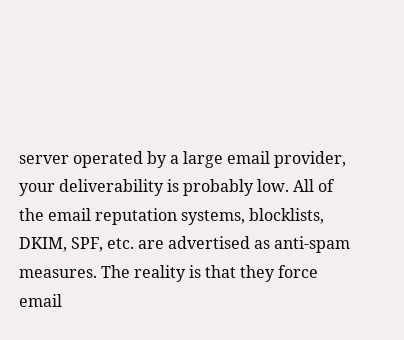server operated by a large email provider, your deliverability is probably low. All of the email reputation systems, blocklists, DKIM, SPF, etc. are advertised as anti-spam measures. The reality is that they force email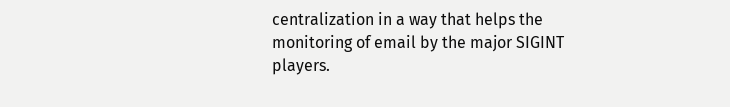centralization in a way that helps the monitoring of email by the major SIGINT players.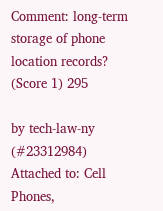Comment: long-term storage of phone location records? (Score 1) 295

by tech-law-ny (#23312984) Attached to: Cell Phones,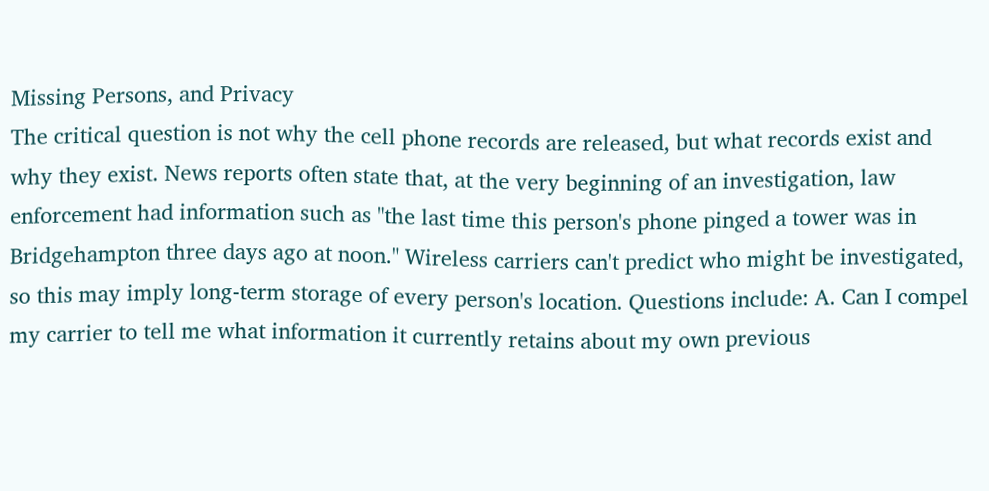Missing Persons, and Privacy
The critical question is not why the cell phone records are released, but what records exist and why they exist. News reports often state that, at the very beginning of an investigation, law enforcement had information such as "the last time this person's phone pinged a tower was in Bridgehampton three days ago at noon." Wireless carriers can't predict who might be investigated, so this may imply long-term storage of every person's location. Questions include: A. Can I compel my carrier to tell me what information it currently retains about my own previous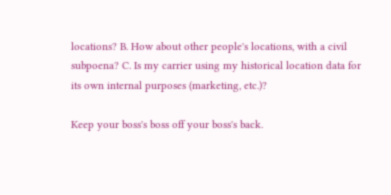locations? B. How about other people's locations, with a civil subpoena? C. Is my carrier using my historical location data for its own internal purposes (marketing, etc.)?

Keep your boss's boss off your boss's back.